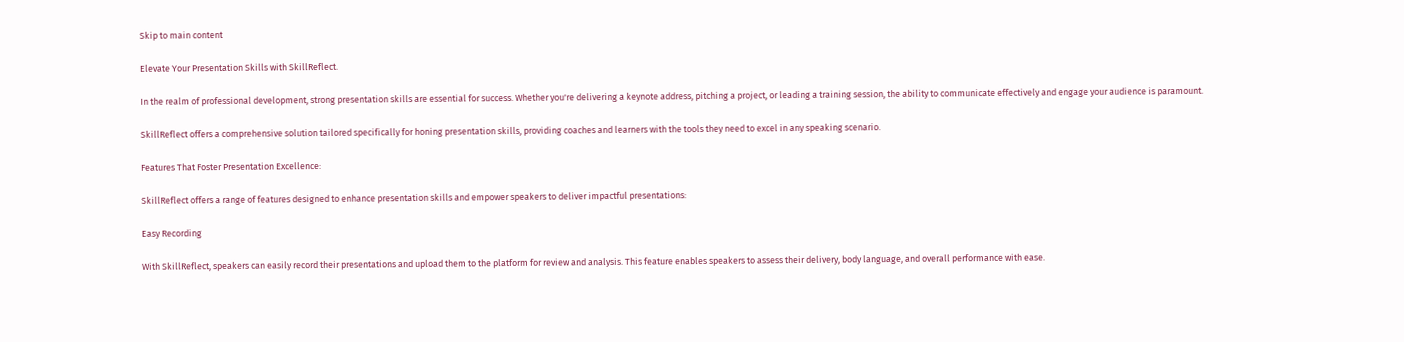Skip to main content

Elevate Your Presentation Skills with SkillReflect.

In the realm of professional development, strong presentation skills are essential for success. Whether you're delivering a keynote address, pitching a project, or leading a training session, the ability to communicate effectively and engage your audience is paramount.

SkillReflect offers a comprehensive solution tailored specifically for honing presentation skills, providing coaches and learners with the tools they need to excel in any speaking scenario.

Features That Foster Presentation Excellence:

SkillReflect offers a range of features designed to enhance presentation skills and empower speakers to deliver impactful presentations:

Easy Recording

With SkillReflect, speakers can easily record their presentations and upload them to the platform for review and analysis. This feature enables speakers to assess their delivery, body language, and overall performance with ease.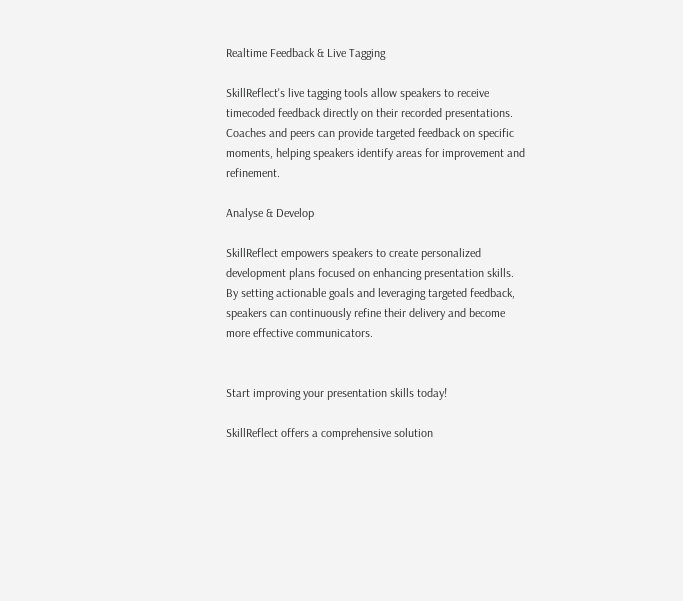Realtime Feedback & Live Tagging

SkillReflect's live tagging tools allow speakers to receive timecoded feedback directly on their recorded presentations. Coaches and peers can provide targeted feedback on specific moments, helping speakers identify areas for improvement and refinement.

Analyse & Develop

SkillReflect empowers speakers to create personalized development plans focused on enhancing presentation skills. By setting actionable goals and leveraging targeted feedback, speakers can continuously refine their delivery and become more effective communicators.


Start improving your presentation skills today!

SkillReflect offers a comprehensive solution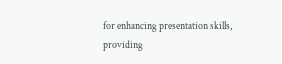for enhancing presentation skills, providing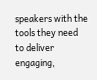speakers with the tools they need to deliver engaging,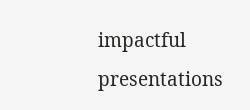impactful presentations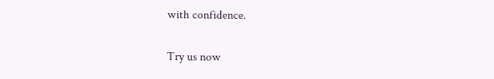with confidence.

Try us now